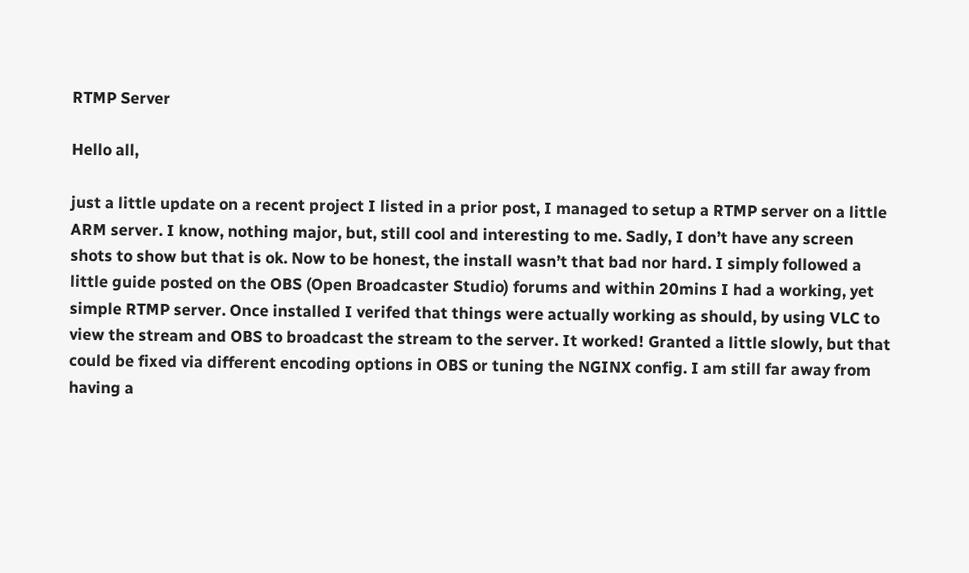RTMP Server

Hello all,

just a little update on a recent project I listed in a prior post, I managed to setup a RTMP server on a little ARM server. I know, nothing major, but, still cool and interesting to me. Sadly, I don’t have any screen shots to show but that is ok. Now to be honest, the install wasn’t that bad nor hard. I simply followed a little guide posted on the OBS (Open Broadcaster Studio) forums and within 20mins I had a working, yet simple RTMP server. Once installed I verifed that things were actually working as should, by using VLC to view the stream and OBS to broadcast the stream to the server. It worked! Granted a little slowly, but that could be fixed via different encoding options in OBS or tuning the NGINX config. I am still far away from having a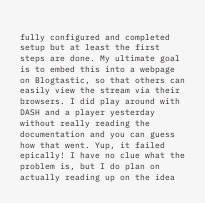fully configured and completed setup but at least the first steps are done. My ultimate goal is to embed this into a webpage on Blogtastic, so that others can easily view the stream via their browsers. I did play around with DASH and a player yesterday without really reading the documentation and you can guess how that went. Yup, it failed epically! I have no clue what the problem is, but I do plan on actually reading up on the idea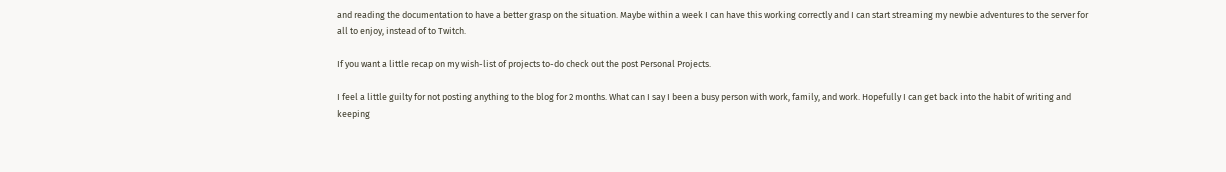and reading the documentation to have a better grasp on the situation. Maybe within a week I can have this working correctly and I can start streaming my newbie adventures to the server for all to enjoy, instead of to Twitch.

If you want a little recap on my wish-list of projects to-do check out the post Personal Projects.

I feel a little guilty for not posting anything to the blog for 2 months. What can I say I been a busy person with work, family, and work. Hopefully I can get back into the habit of writing and keeping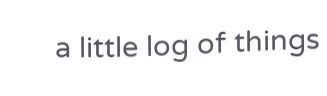a little log of things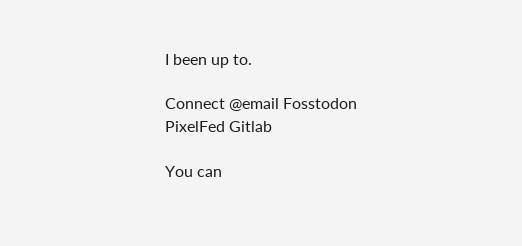I been up to.

Connect @email Fosstodon PixelFed Gitlab

You can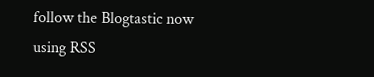follow the Blogtastic now using RSS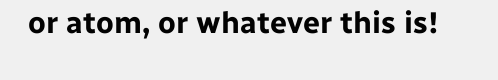or atom, or whatever this is!